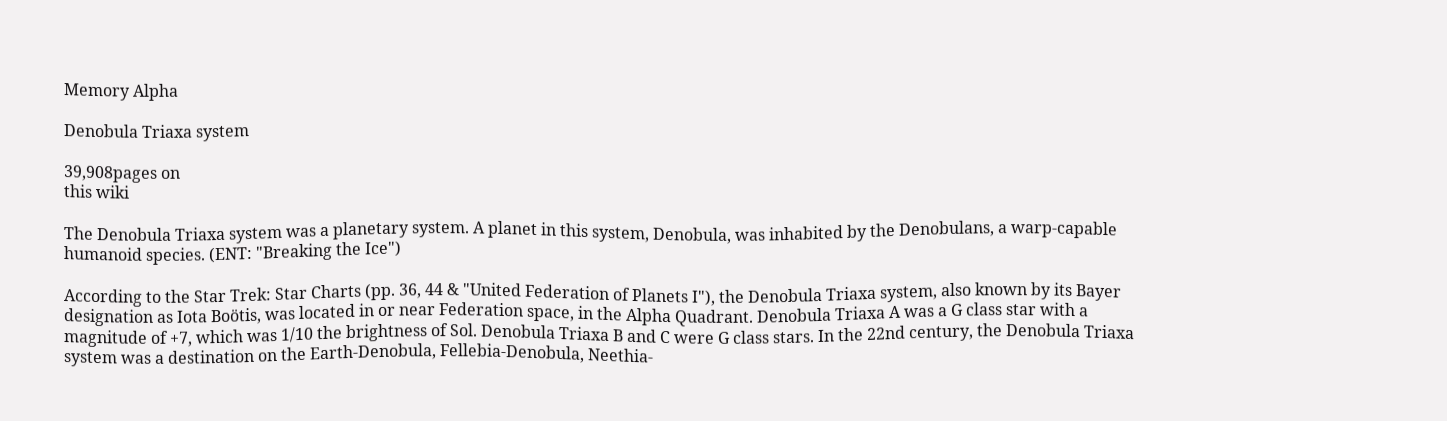Memory Alpha

Denobula Triaxa system

39,908pages on
this wiki

The Denobula Triaxa system was a planetary system. A planet in this system, Denobula, was inhabited by the Denobulans, a warp-capable humanoid species. (ENT: "Breaking the Ice")

According to the Star Trek: Star Charts (pp. 36, 44 & "United Federation of Planets I"), the Denobula Triaxa system, also known by its Bayer designation as Iota Boötis, was located in or near Federation space, in the Alpha Quadrant. Denobula Triaxa A was a G class star with a magnitude of +7, which was 1/10 the brightness of Sol. Denobula Triaxa B and C were G class stars. In the 22nd century, the Denobula Triaxa system was a destination on the Earth-Denobula, Fellebia-Denobula, Neethia-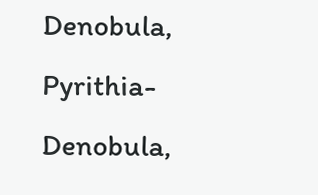Denobula, Pyrithia-Denobula,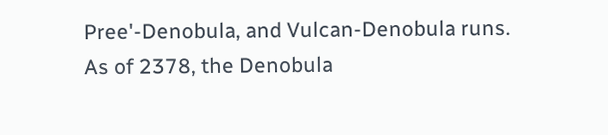Pree'-Denobula, and Vulcan-Denobula runs. As of 2378, the Denobula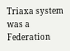Triaxa system was a Federation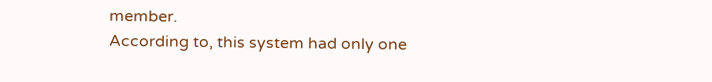member.
According to, this system had only one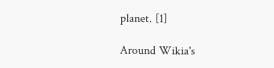planet. [1]

Around Wikia's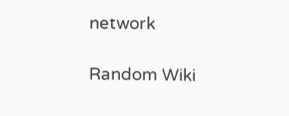network

Random Wiki